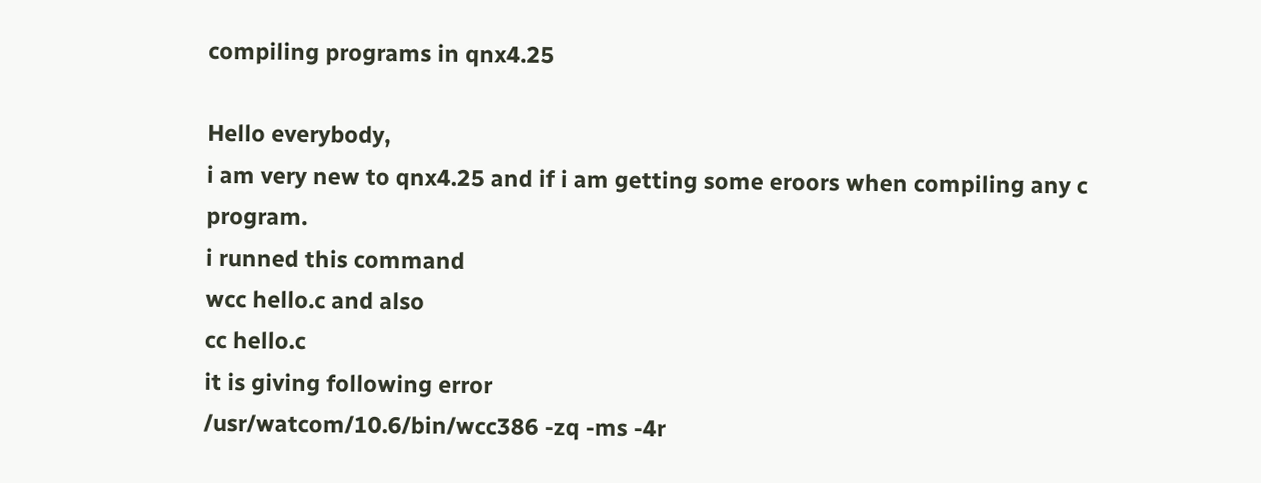compiling programs in qnx4.25

Hello everybody,
i am very new to qnx4.25 and if i am getting some eroors when compiling any c program.
i runned this command
wcc hello.c and also
cc hello.c
it is giving following error
/usr/watcom/10.6/bin/wcc386 -zq -ms -4r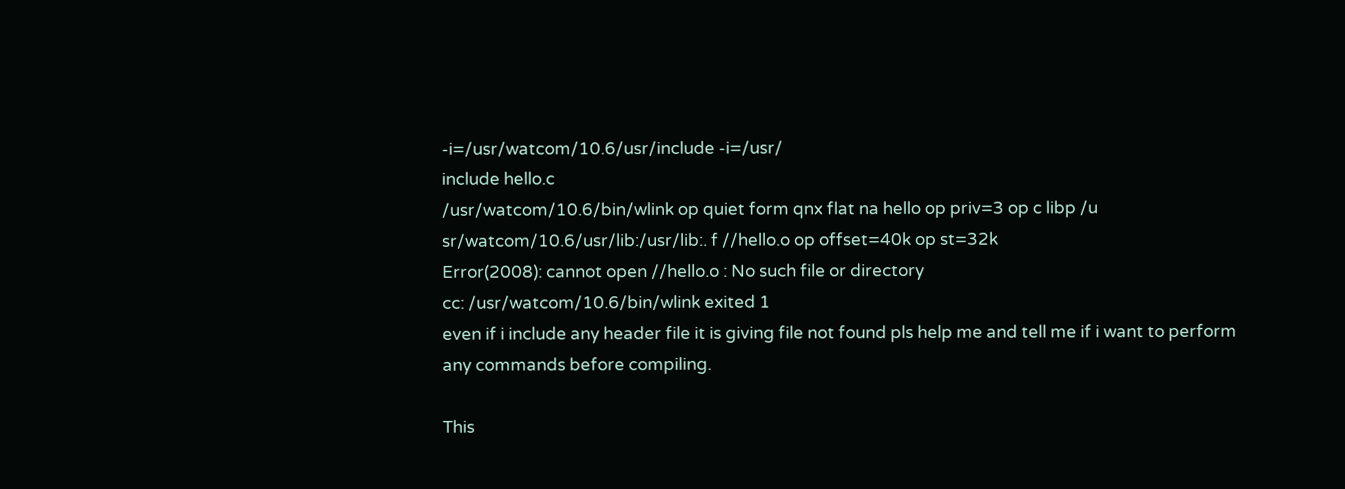-i=/usr/watcom/10.6/usr/include -i=/usr/
include hello.c
/usr/watcom/10.6/bin/wlink op quiet form qnx flat na hello op priv=3 op c libp /u
sr/watcom/10.6/usr/lib:/usr/lib:. f //hello.o op offset=40k op st=32k
Error(2008): cannot open //hello.o : No such file or directory
cc: /usr/watcom/10.6/bin/wlink exited 1
even if i include any header file it is giving file not found pls help me and tell me if i want to perform any commands before compiling.

This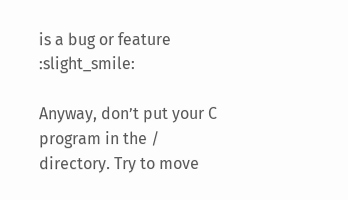is a bug or feature :slight_smile:

Anyway, don’t put your C program in the / directory. Try to move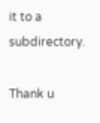it to a subdirectory.

Thank u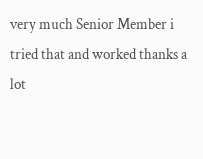very much Senior Member i tried that and worked thanks a lot